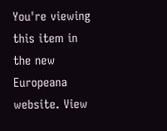You're viewing this item in the new Europeana website. View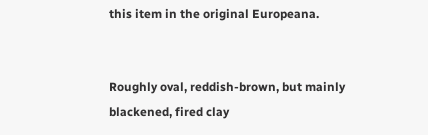this item in the original Europeana.


Roughly oval, reddish-brown, but mainly blackened, fired clay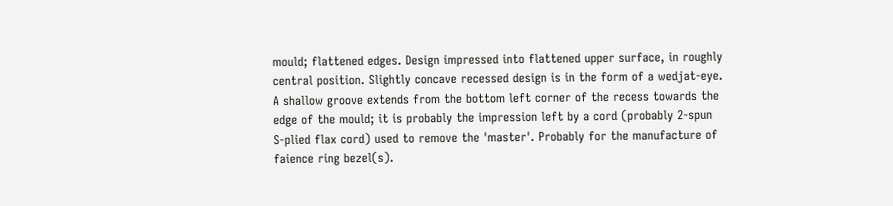mould; flattened edges. Design impressed into flattened upper surface, in roughly central position. Slightly concave recessed design is in the form of a wedjat-eye. A shallow groove extends from the bottom left corner of the recess towards the edge of the mould; it is probably the impression left by a cord (probably 2-spun S-plied flax cord) used to remove the 'master'. Probably for the manufacture of faience ring bezel(s).